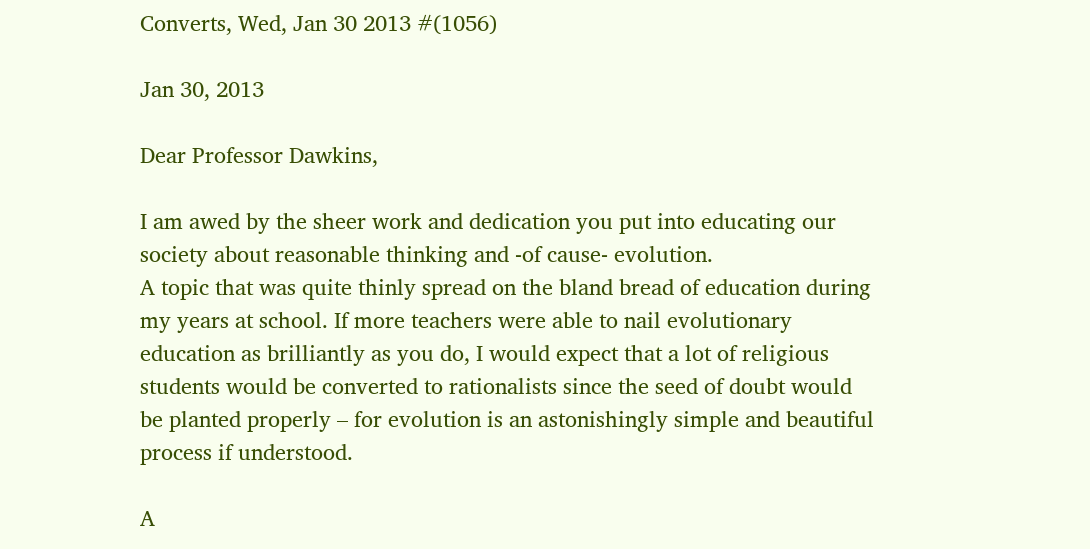Converts, Wed, Jan 30 2013 #(1056)

Jan 30, 2013

Dear Professor Dawkins,

I am awed by the sheer work and dedication you put into educating our society about reasonable thinking and -of cause- evolution.
A topic that was quite thinly spread on the bland bread of education during my years at school. If more teachers were able to nail evolutionary education as brilliantly as you do, I would expect that a lot of religious students would be converted to rationalists since the seed of doubt would be planted properly – for evolution is an astonishingly simple and beautiful process if understood.

A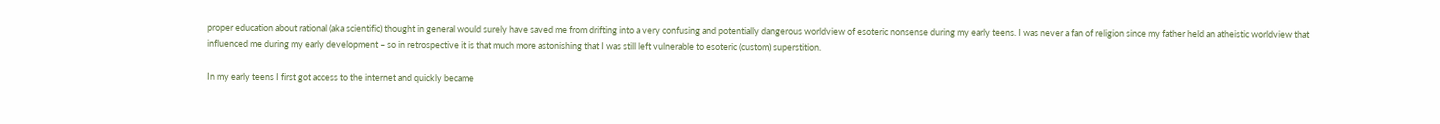proper education about rational (aka scientific) thought in general would surely have saved me from drifting into a very confusing and potentially dangerous worldview of esoteric nonsense during my early teens. I was never a fan of religion since my father held an atheistic worldview that influenced me during my early development – so in retrospective it is that much more astonishing that I was still left vulnerable to esoteric (custom) superstition.

In my early teens I first got access to the internet and quickly became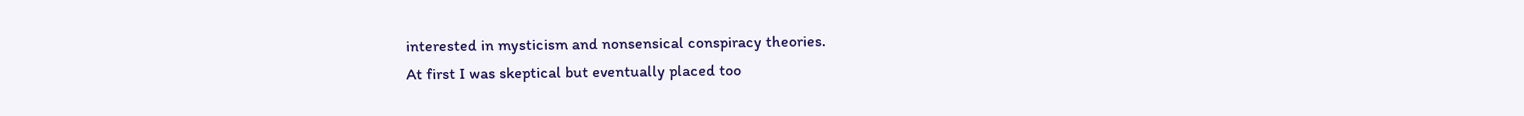interested in mysticism and nonsensical conspiracy theories.
At first I was skeptical but eventually placed too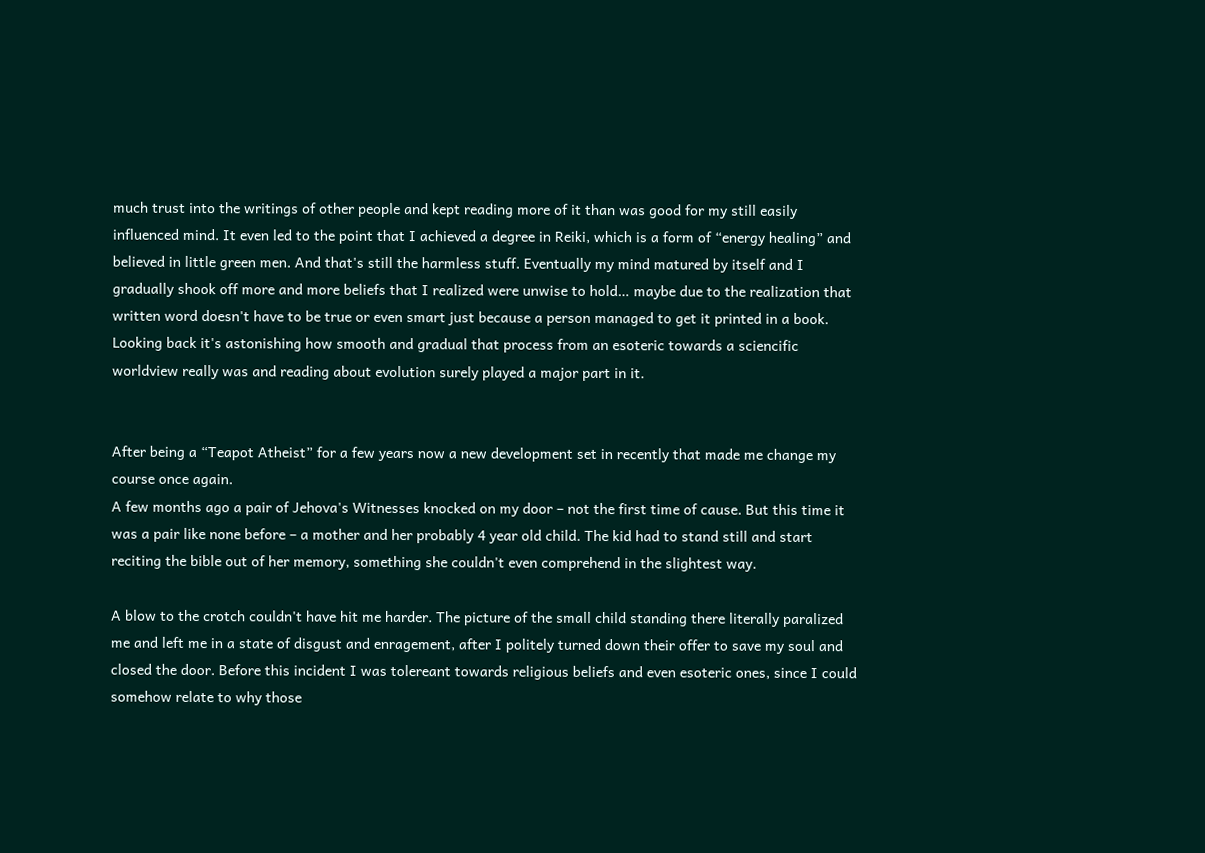much trust into the writings of other people and kept reading more of it than was good for my still easily influenced mind. It even led to the point that I achieved a degree in Reiki, which is a form of “energy healing” and believed in little green men. And that's still the harmless stuff. Eventually my mind matured by itself and I gradually shook off more and more beliefs that I realized were unwise to hold… maybe due to the realization that written word doesn't have to be true or even smart just because a person managed to get it printed in a book. Looking back it's astonishing how smooth and gradual that process from an esoteric towards a sciencific worldview really was and reading about evolution surely played a major part in it.


After being a “Teapot Atheist” for a few years now a new development set in recently that made me change my course once again.
A few months ago a pair of Jehova's Witnesses knocked on my door – not the first time of cause. But this time it was a pair like none before – a mother and her probably 4 year old child. The kid had to stand still and start reciting the bible out of her memory, something she couldn't even comprehend in the slightest way.

A blow to the crotch couldn't have hit me harder. The picture of the small child standing there literally paralized me and left me in a state of disgust and enragement, after I politely turned down their offer to save my soul and closed the door. Before this incident I was tolereant towards religious beliefs and even esoteric ones, since I could somehow relate to why those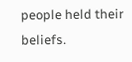people held their beliefs.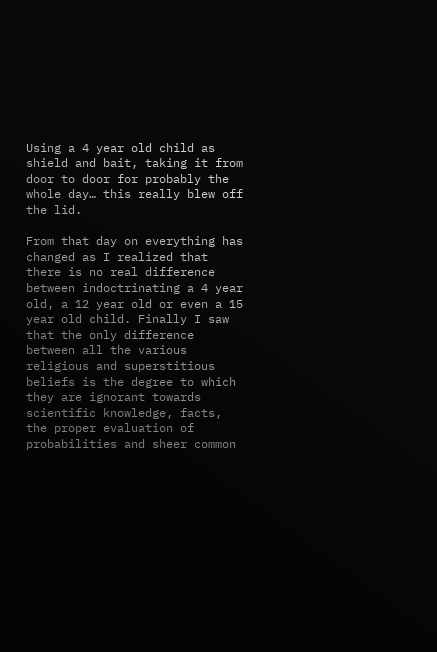Using a 4 year old child as shield and bait, taking it from door to door for probably the whole day… this really blew off the lid.

From that day on everything has changed as I realized that there is no real difference between indoctrinating a 4 year old, a 12 year old or even a 15 year old child. Finally I saw that the only difference between all the various religious and superstitious beliefs is the degree to which they are ignorant towards scientific knowledge, facts, the proper evaluation of probabilities and sheer common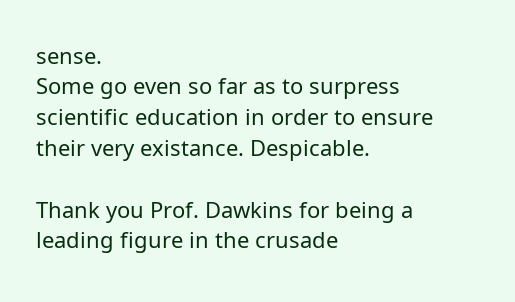sense.
Some go even so far as to surpress scientific education in order to ensure their very existance. Despicable.

Thank you Prof. Dawkins for being a leading figure in the crusade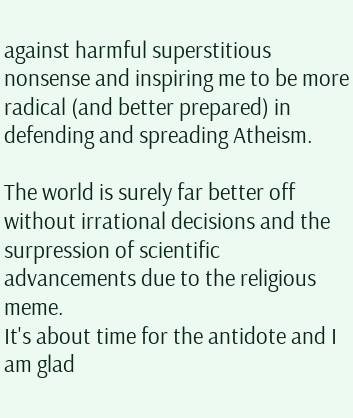against harmful superstitious nonsense and inspiring me to be more radical (and better prepared) in defending and spreading Atheism.

The world is surely far better off without irrational decisions and the surpression of scientific advancements due to the religious meme.
It's about time for the antidote and I am glad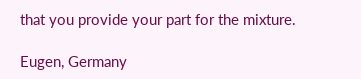that you provide your part for the mixture.

Eugen, Germany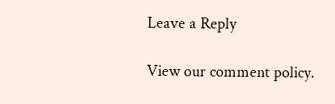Leave a Reply

View our comment policy.